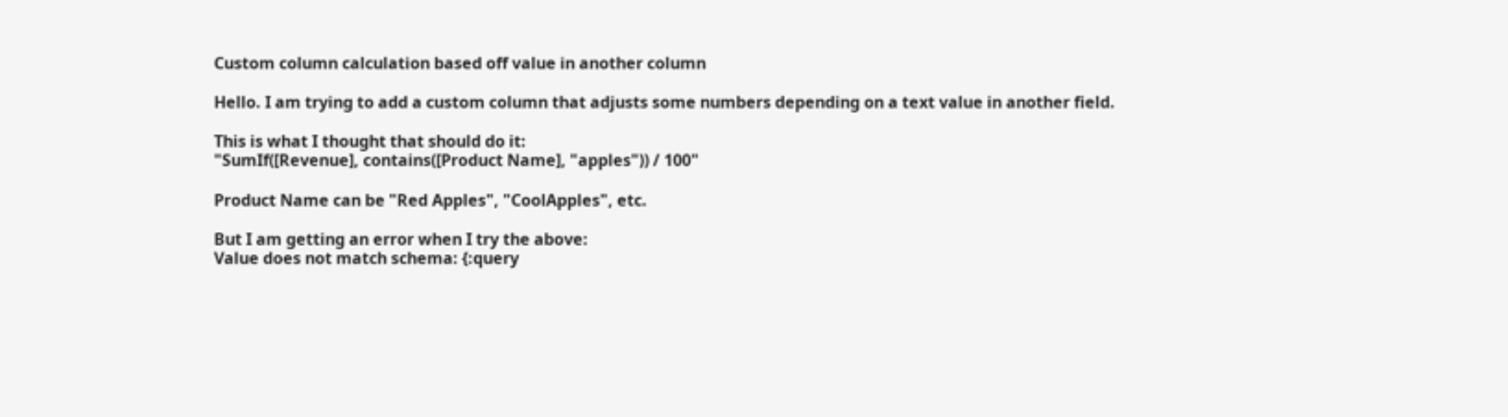Custom column calculation based off value in another column

Hello. I am trying to add a custom column that adjusts some numbers depending on a text value in another field.

This is what I thought that should do it:
"SumIf([Revenue], contains([Product Name], "apples")) / 100"

Product Name can be "Red Apples", "CoolApples", etc.

But I am getting an error when I try the above:
Value does not match schema: {:query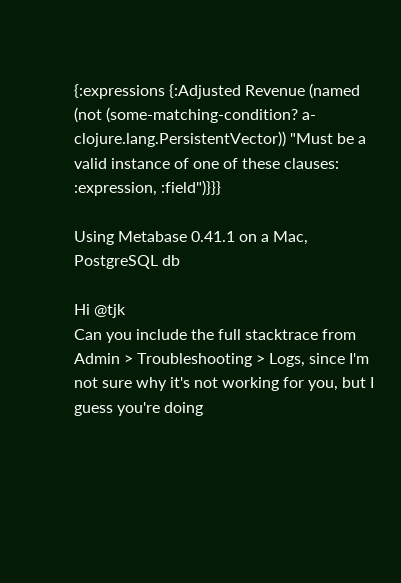{:expressions {:Adjusted Revenue (named (not (some-matching-condition? a-clojure.lang.PersistentVector)) "Must be a valid instance of one of these clauses: :expression, :field")}}}

Using Metabase 0.41.1 on a Mac, PostgreSQL db

Hi @tjk
Can you include the full stacktrace from Admin > Troubleshooting > Logs, since I'm not sure why it's not working for you, but I guess you're doing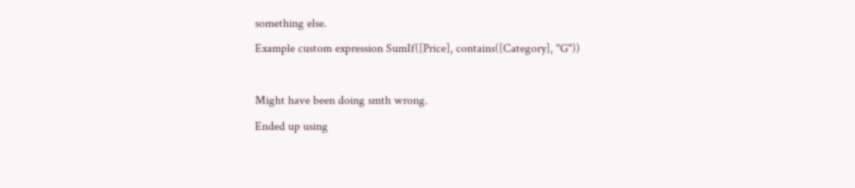something else.
Example custom expression SumIf([Price], contains([Category], "G"))

Might have been doing smth wrong.
Ended up using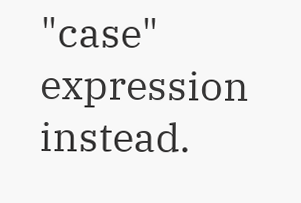"case" expression instead.